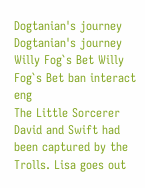Dogtanian's journey Dogtanian's journey Willy Fog`s Bet Willy Fog`s Bet ban interact eng
The Little Sorcerer
David and Swift had been captured by the Trolls. Lisa goes out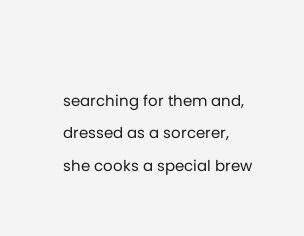searching for them and, dressed as a sorcerer, she cooks a special brew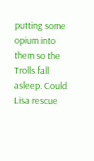putting some opium into them so the Trolls fall asleep. Could Lisa rescue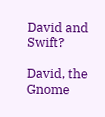David and Swift?

David, the Gnome